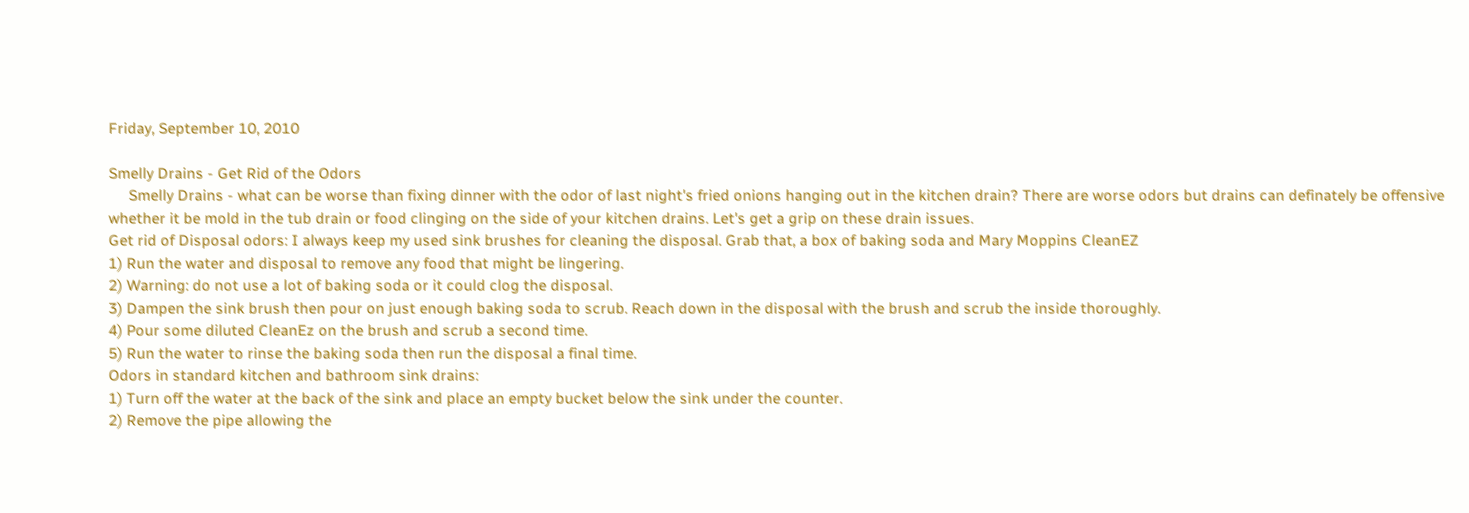Friday, September 10, 2010

Smelly Drains - Get Rid of the Odors
     Smelly Drains - what can be worse than fixing dinner with the odor of last night's fried onions hanging out in the kitchen drain? There are worse odors but drains can definately be offensive whether it be mold in the tub drain or food clinging on the side of your kitchen drains. Let's get a grip on these drain issues.
Get rid of Disposal odors: I always keep my used sink brushes for cleaning the disposal. Grab that, a box of baking soda and Mary Moppins CleanEZ
1) Run the water and disposal to remove any food that might be lingering.
2) Warning: do not use a lot of baking soda or it could clog the disposal.
3) Dampen the sink brush then pour on just enough baking soda to scrub. Reach down in the disposal with the brush and scrub the inside thoroughly.
4) Pour some diluted CleanEz on the brush and scrub a second time.
5) Run the water to rinse the baking soda then run the disposal a final time.
Odors in standard kitchen and bathroom sink drains:
1) Turn off the water at the back of the sink and place an empty bucket below the sink under the counter.
2) Remove the pipe allowing the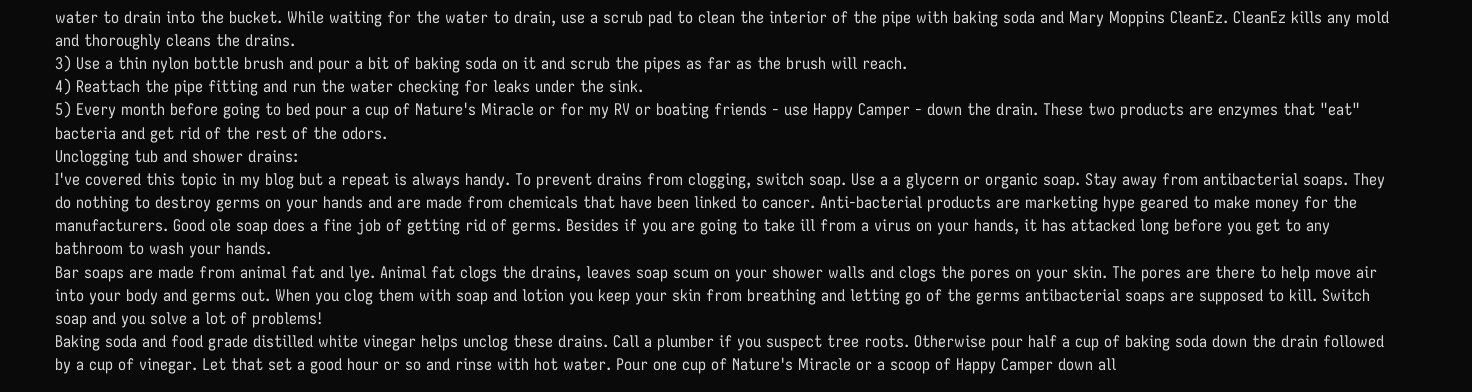water to drain into the bucket. While waiting for the water to drain, use a scrub pad to clean the interior of the pipe with baking soda and Mary Moppins CleanEz. CleanEz kills any mold and thoroughly cleans the drains.
3) Use a thin nylon bottle brush and pour a bit of baking soda on it and scrub the pipes as far as the brush will reach.
4) Reattach the pipe fitting and run the water checking for leaks under the sink.
5) Every month before going to bed pour a cup of Nature's Miracle or for my RV or boating friends - use Happy Camper - down the drain. These two products are enzymes that "eat" bacteria and get rid of the rest of the odors.
Unclogging tub and shower drains:
I've covered this topic in my blog but a repeat is always handy. To prevent drains from clogging, switch soap. Use a a glycern or organic soap. Stay away from antibacterial soaps. They do nothing to destroy germs on your hands and are made from chemicals that have been linked to cancer. Anti-bacterial products are marketing hype geared to make money for the manufacturers. Good ole soap does a fine job of getting rid of germs. Besides if you are going to take ill from a virus on your hands, it has attacked long before you get to any bathroom to wash your hands.
Bar soaps are made from animal fat and lye. Animal fat clogs the drains, leaves soap scum on your shower walls and clogs the pores on your skin. The pores are there to help move air into your body and germs out. When you clog them with soap and lotion you keep your skin from breathing and letting go of the germs antibacterial soaps are supposed to kill. Switch soap and you solve a lot of problems!
Baking soda and food grade distilled white vinegar helps unclog these drains. Call a plumber if you suspect tree roots. Otherwise pour half a cup of baking soda down the drain followed by a cup of vinegar. Let that set a good hour or so and rinse with hot water. Pour one cup of Nature's Miracle or a scoop of Happy Camper down all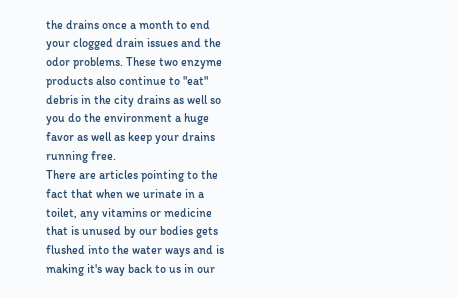the drains once a month to end your clogged drain issues and the odor problems. These two enzyme products also continue to "eat" debris in the city drains as well so you do the environment a huge favor as well as keep your drains running free.
There are articles pointing to the fact that when we urinate in a toilet, any vitamins or medicine that is unused by our bodies gets flushed into the water ways and is making it's way back to us in our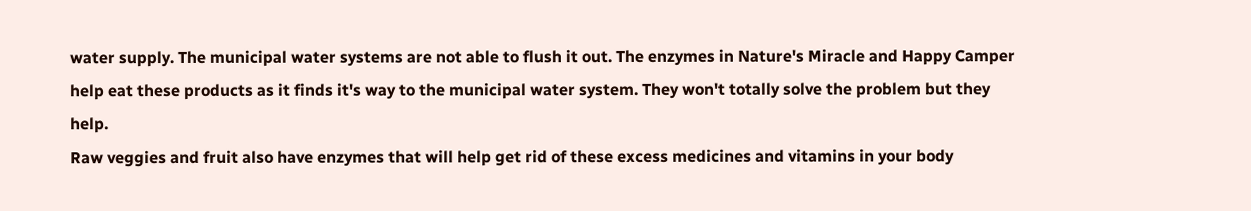water supply. The municipal water systems are not able to flush it out. The enzymes in Nature's Miracle and Happy Camper help eat these products as it finds it's way to the municipal water system. They won't totally solve the problem but they help.
Raw veggies and fruit also have enzymes that will help get rid of these excess medicines and vitamins in your body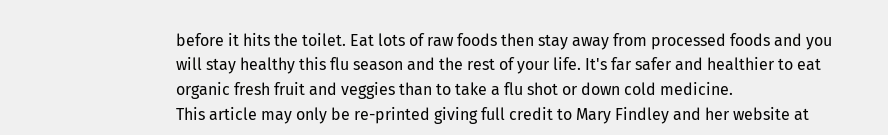before it hits the toilet. Eat lots of raw foods then stay away from processed foods and you will stay healthy this flu season and the rest of your life. It's far safer and healthier to eat organic fresh fruit and veggies than to take a flu shot or down cold medicine.
This article may only be re-printed giving full credit to Mary Findley and her website at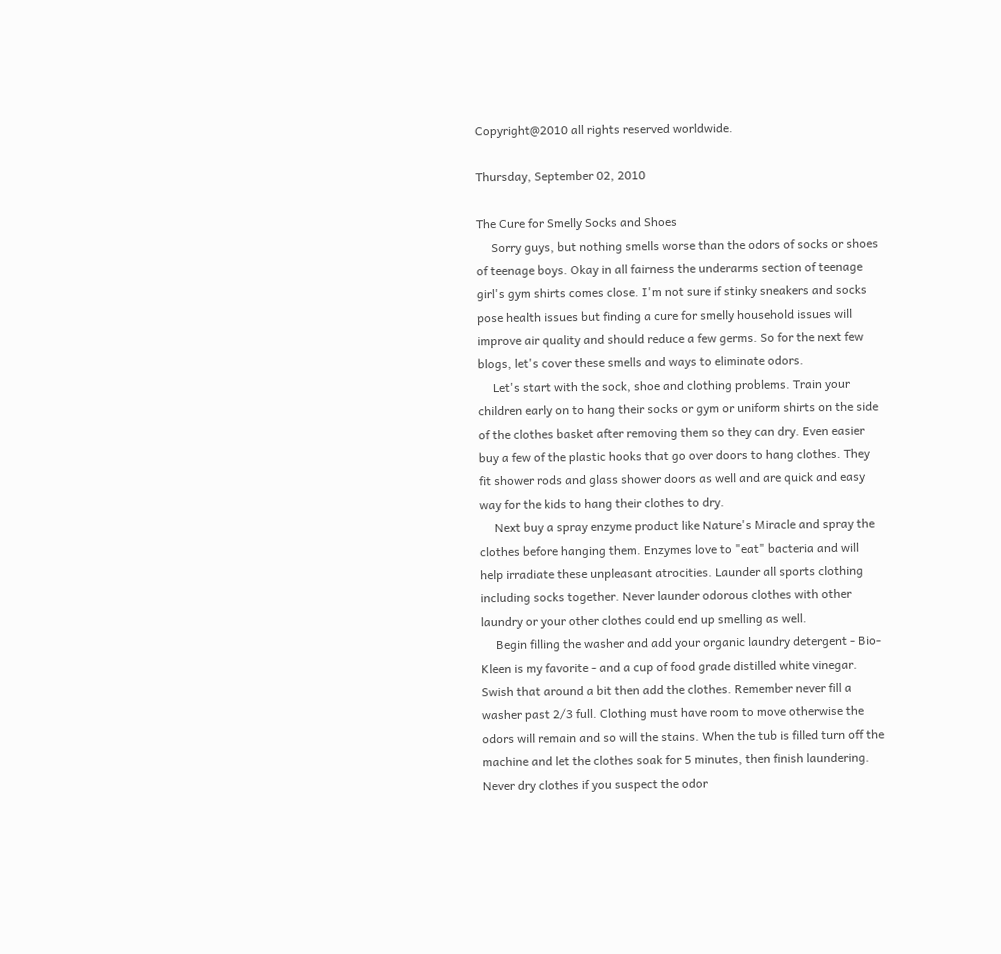Copyright@2010 all rights reserved worldwide.

Thursday, September 02, 2010

The Cure for Smelly Socks and Shoes
     Sorry guys, but nothing smells worse than the odors of socks or shoes of teenage boys. Okay in all fairness the underarms section of teenage girl's gym shirts comes close. I'm not sure if stinky sneakers and socks pose health issues but finding a cure for smelly household issues will improve air quality and should reduce a few germs. So for the next few blogs, let's cover these smells and ways to eliminate odors.
     Let's start with the sock, shoe and clothing problems. Train your children early on to hang their socks or gym or uniform shirts on the side of the clothes basket after removing them so they can dry. Even easier buy a few of the plastic hooks that go over doors to hang clothes. They fit shower rods and glass shower doors as well and are quick and easy way for the kids to hang their clothes to dry.
     Next buy a spray enzyme product like Nature's Miracle and spray the clothes before hanging them. Enzymes love to "eat" bacteria and will help irradiate these unpleasant atrocities. Launder all sports clothing including socks together. Never launder odorous clothes with other laundry or your other clothes could end up smelling as well.
     Begin filling the washer and add your organic laundry detergent - Bio-Kleen is my favorite - and a cup of food grade distilled white vinegar. Swish that around a bit then add the clothes. Remember never fill a washer past 2/3 full. Clothing must have room to move otherwise the odors will remain and so will the stains. When the tub is filled turn off the machine and let the clothes soak for 5 minutes, then finish laundering. Never dry clothes if you suspect the odor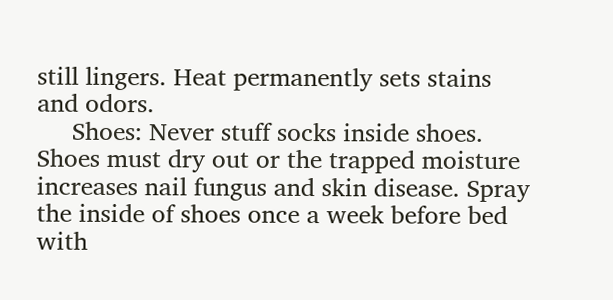still lingers. Heat permanently sets stains and odors.
     Shoes: Never stuff socks inside shoes. Shoes must dry out or the trapped moisture increases nail fungus and skin disease. Spray the inside of shoes once a week before bed with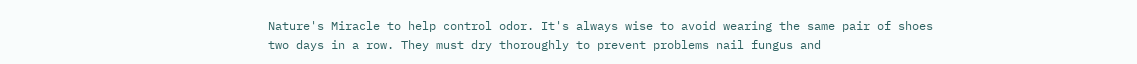Nature's Miracle to help control odor. It's always wise to avoid wearing the same pair of shoes two days in a row. They must dry thoroughly to prevent problems nail fungus and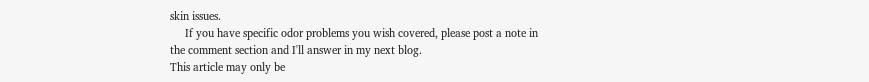skin issues.
     If you have specific odor problems you wish covered, please post a note in the comment section and I'll answer in my next blog.
This article may only be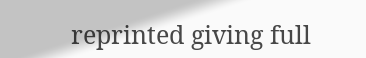reprinted giving full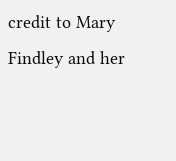credit to Mary Findley and her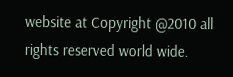website at Copyright @2010 all rights reserved world wide.